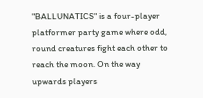"BALLUNATICS" is a four-player platformer party game where odd, round creatures fight each other to reach the moon. On the way upwards players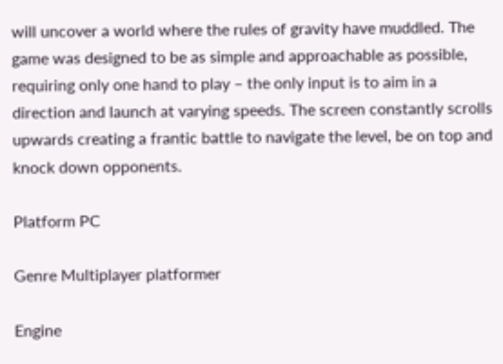will uncover a world where the rules of gravity have muddled. The game was designed to be as simple and approachable as possible, requiring only one hand to play – the only input is to aim in a direction and launch at varying speeds. The screen constantly scrolls upwards creating a frantic battle to navigate the level, be on top and knock down opponents.

Platform PC

Genre Multiplayer platformer

Engine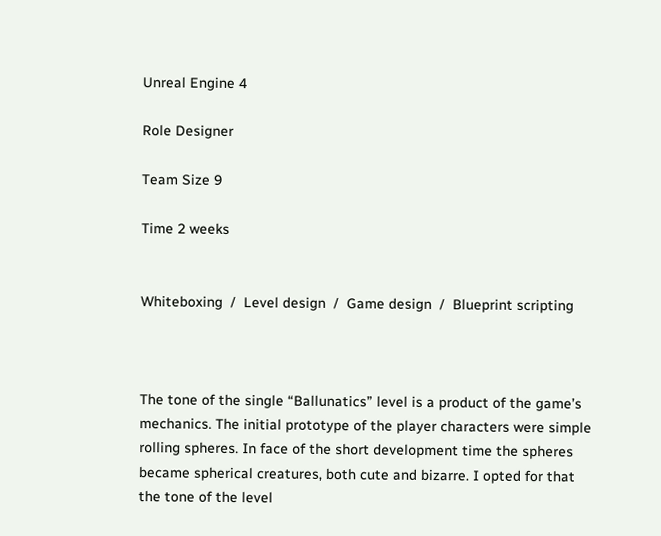Unreal Engine 4

Role Designer

Team Size 9

Time 2 weeks


Whiteboxing  /  Level design  /  Game design  /  Blueprint scripting



The tone of the single “Ballunatics” level is a product of the game’s mechanics. The initial prototype of the player characters were simple rolling spheres. In face of the short development time the spheres became spherical creatures, both cute and bizarre. I opted for that the tone of the level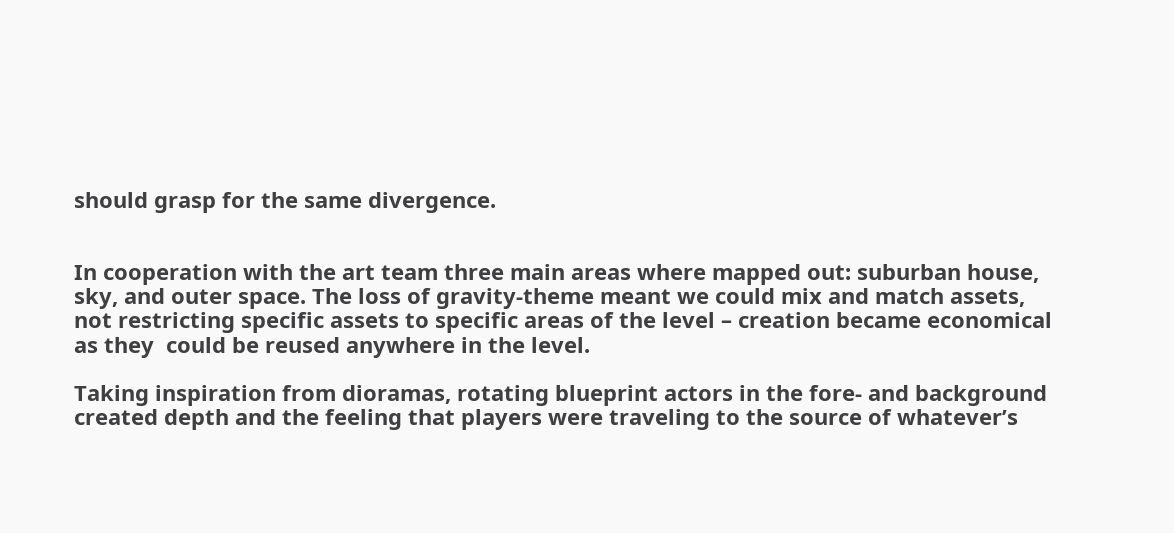should grasp for the same divergence.


In cooperation with the art team three main areas where mapped out: suburban house, sky, and outer space. The loss of gravity-theme meant we could mix and match assets, not restricting specific assets to specific areas of the level – creation became economical as they  could be reused anywhere in the level.

Taking inspiration from dioramas, rotating blueprint actors in the fore- and background created depth and the feeling that players were traveling to the source of whatever’s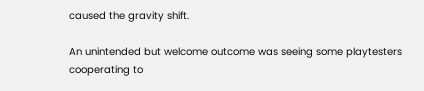caused the gravity shift.

An unintended but welcome outcome was seeing some playtesters cooperating to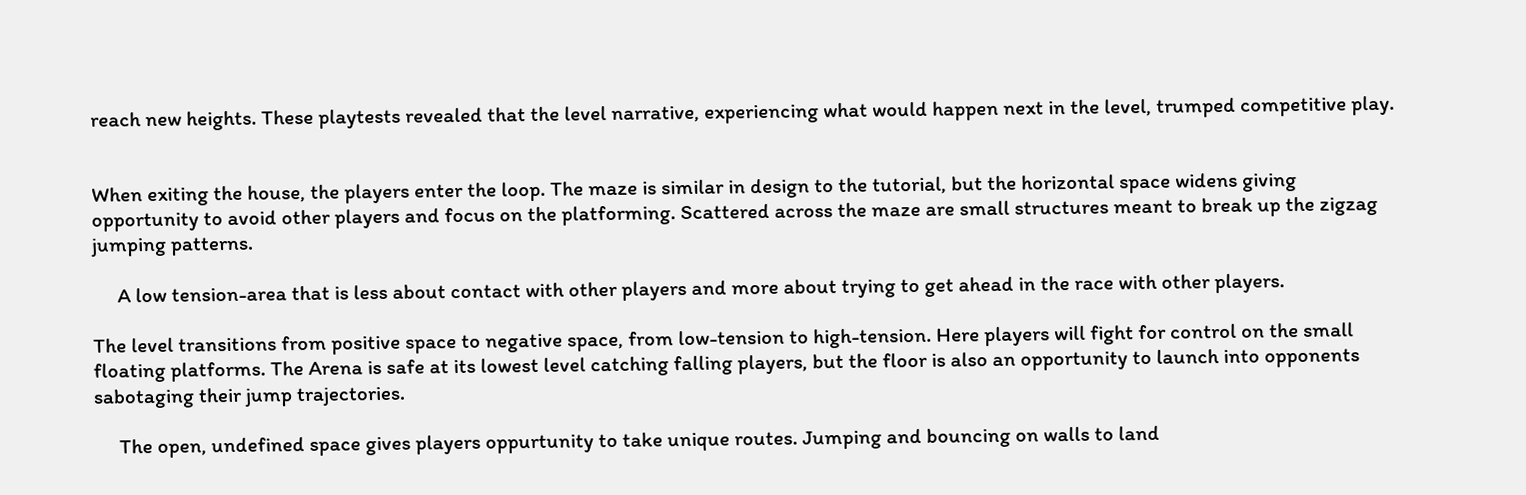reach new heights. These playtests revealed that the level narrative, experiencing what would happen next in the level, trumped competitive play.


When exiting the house, the players enter the loop. The maze is similar in design to the tutorial, but the horizontal space widens giving opportunity to avoid other players and focus on the platforming. Scattered across the maze are small structures meant to break up the zigzag jumping patterns.

     A low tension-area that is less about contact with other players and more about trying to get ahead in the race with other players.

The level transitions from positive space to negative space, from low-tension to high-tension. Here players will fight for control on the small floating platforms. The Arena is safe at its lowest level catching falling players, but the floor is also an opportunity to launch into opponents sabotaging their jump trajectories.

     The open, undefined space gives players oppurtunity to take unique routes. Jumping and bouncing on walls to land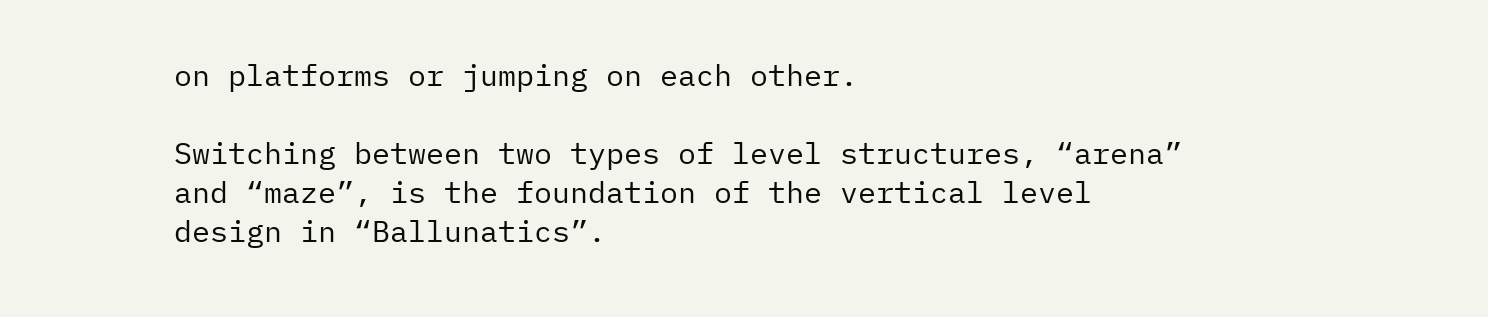on platforms or jumping on each other.

Switching between two types of level structures, “arena” and “maze”, is the foundation of the vertical level design in “Ballunatics”.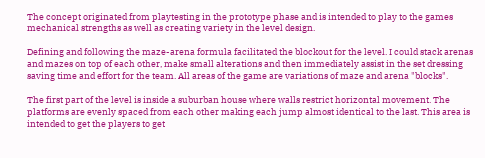The concept originated from playtesting in the prototype phase and is intended to play to the games mechanical strengths as well as creating variety in the level design.

Defining and following the maze-arena formula facilitated the blockout for the level. I could stack arenas and mazes on top of each other, make small alterations and then immediately assist in the set dressing saving time and effort for the team. All areas of the game are variations of maze and arena "blocks".

The first part of the level is inside a suburban house where walls restrict horizontal movement. The platforms are evenly spaced from each other making each jump almost identical to the last. This area is intended to get the players to get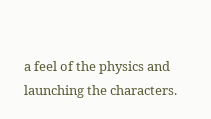a feel of the physics and launching the characters.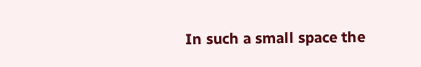In such a small space the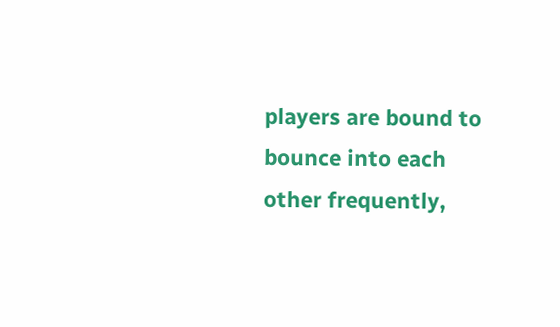players are bound to bounce into each other frequently,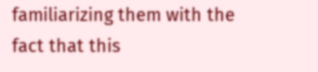familiarizing them with the fact that this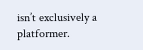isn’t exclusively a platformer.